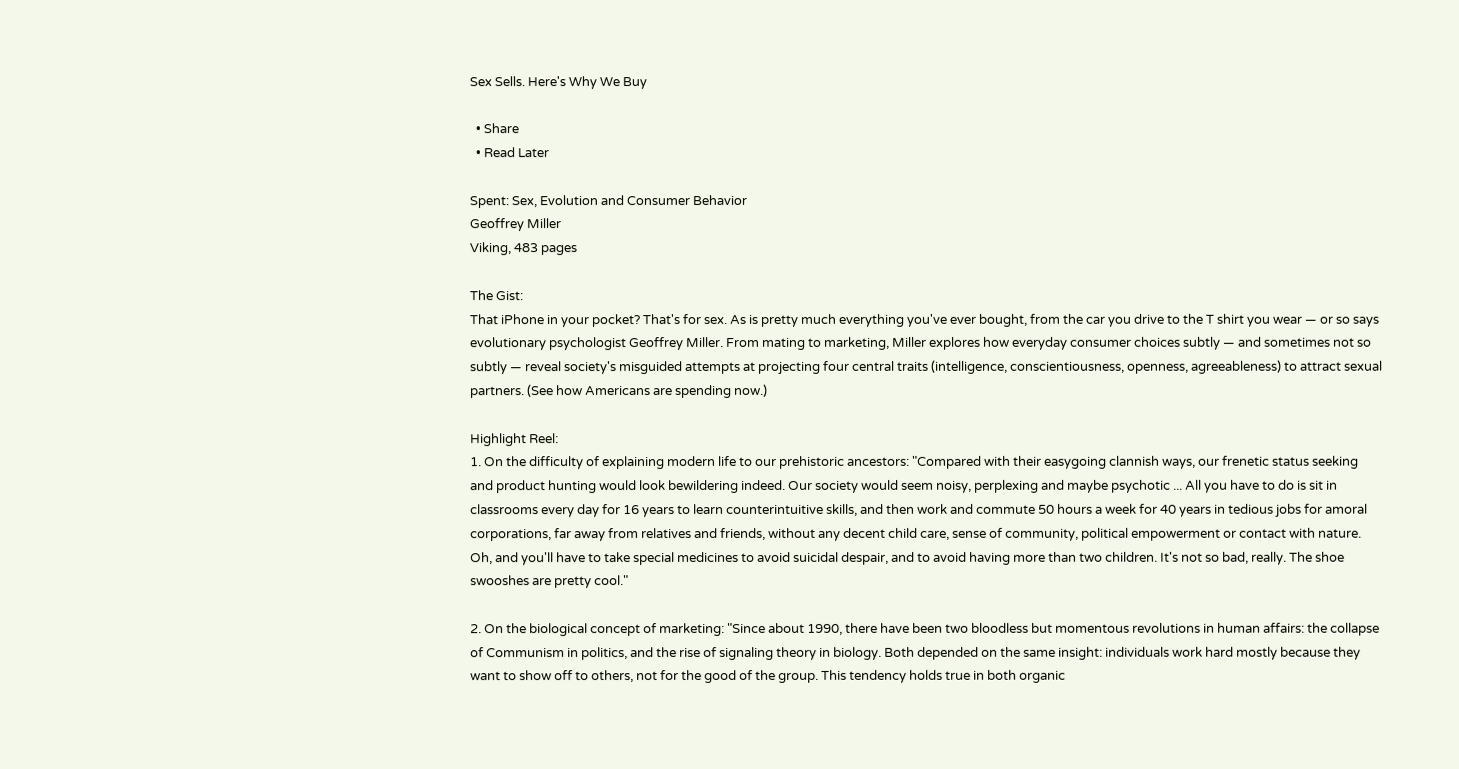Sex Sells. Here's Why We Buy

  • Share
  • Read Later

Spent: Sex, Evolution and Consumer Behavior
Geoffrey Miller
Viking, 483 pages

The Gist:
That iPhone in your pocket? That's for sex. As is pretty much everything you've ever bought, from the car you drive to the T shirt you wear — or so says evolutionary psychologist Geoffrey Miller. From mating to marketing, Miller explores how everyday consumer choices subtly — and sometimes not so subtly — reveal society's misguided attempts at projecting four central traits (intelligence, conscientiousness, openness, agreeableness) to attract sexual partners. (See how Americans are spending now.)

Highlight Reel:
1. On the difficulty of explaining modern life to our prehistoric ancestors: "Compared with their easygoing clannish ways, our frenetic status seeking and product hunting would look bewildering indeed. Our society would seem noisy, perplexing and maybe psychotic ... All you have to do is sit in classrooms every day for 16 years to learn counterintuitive skills, and then work and commute 50 hours a week for 40 years in tedious jobs for amoral corporations, far away from relatives and friends, without any decent child care, sense of community, political empowerment or contact with nature. Oh, and you'll have to take special medicines to avoid suicidal despair, and to avoid having more than two children. It's not so bad, really. The shoe swooshes are pretty cool."

2. On the biological concept of marketing: "Since about 1990, there have been two bloodless but momentous revolutions in human affairs: the collapse of Communism in politics, and the rise of signaling theory in biology. Both depended on the same insight: individuals work hard mostly because they want to show off to others, not for the good of the group. This tendency holds true in both organic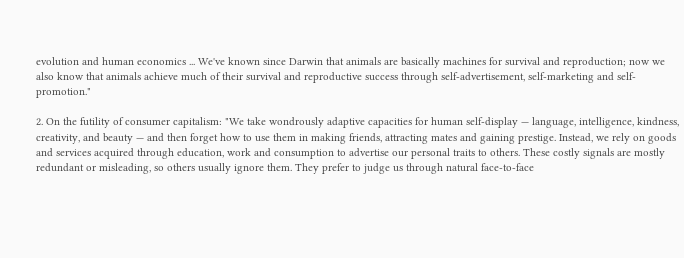evolution and human economics ... We've known since Darwin that animals are basically machines for survival and reproduction; now we also know that animals achieve much of their survival and reproductive success through self-advertisement, self-marketing and self-promotion."

2. On the futility of consumer capitalism: "We take wondrously adaptive capacities for human self-display — language, intelligence, kindness, creativity, and beauty — and then forget how to use them in making friends, attracting mates and gaining prestige. Instead, we rely on goods and services acquired through education, work and consumption to advertise our personal traits to others. These costly signals are mostly redundant or misleading, so others usually ignore them. They prefer to judge us through natural face-to-face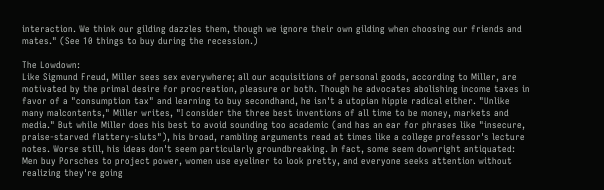interaction. We think our gilding dazzles them, though we ignore their own gilding when choosing our friends and mates." (See 10 things to buy during the recession.)

The Lowdown:
Like Sigmund Freud, Miller sees sex everywhere; all our acquisitions of personal goods, according to Miller, are motivated by the primal desire for procreation, pleasure or both. Though he advocates abolishing income taxes in favor of a "consumption tax" and learning to buy secondhand, he isn't a utopian hippie radical either. "Unlike many malcontents," Miller writes, "I consider the three best inventions of all time to be money, markets and media." But while Miller does his best to avoid sounding too academic (and has an ear for phrases like "insecure, praise-starved flattery-sluts"), his broad, rambling arguments read at times like a college professor's lecture notes. Worse still, his ideas don't seem particularly groundbreaking. In fact, some seem downright antiquated: Men buy Porsches to project power, women use eyeliner to look pretty, and everyone seeks attention without realizing they're going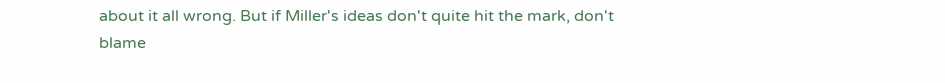about it all wrong. But if Miller's ideas don't quite hit the mark, don't blame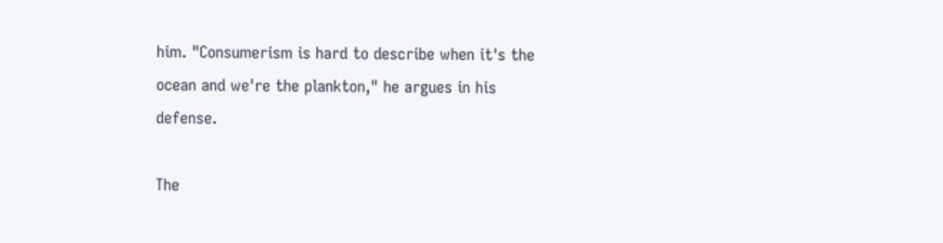him. "Consumerism is hard to describe when it's the ocean and we're the plankton," he argues in his defense.

The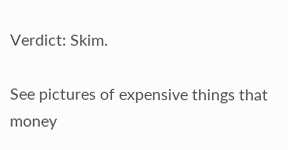Verdict: Skim.

See pictures of expensive things that money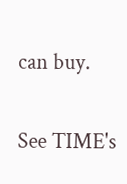can buy.

See TIME's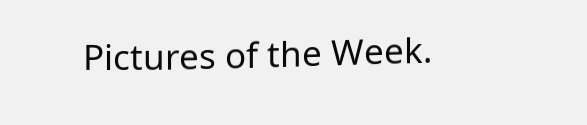Pictures of the Week.